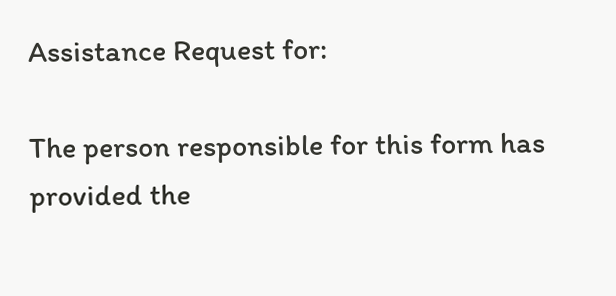Assistance Request for:

The person responsible for this form has provided the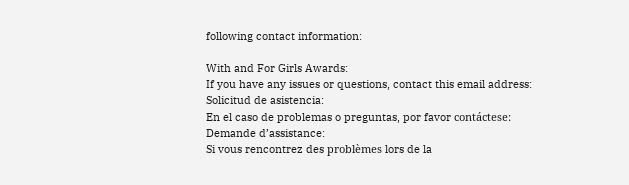following contact information:

With and For Girls Awards:
If you have any issues or questions, contact this email address:
Solicitud de asistencia:
En el caso de problemas o preguntas, por favor contáctese:
Demande d’assistance:
Si vous rencontrez des problèmes lors de la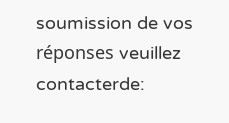soumission de vos réponses veuillez contacterde: